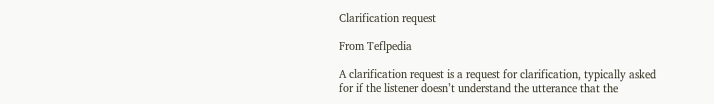Clarification request

From Teflpedia

A clarification request is a request for clarification, typically asked for if the listener doesn’t understand the utterance that the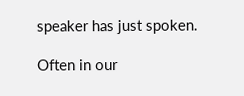speaker has just spoken.

Often in our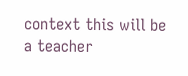context this will be a teacher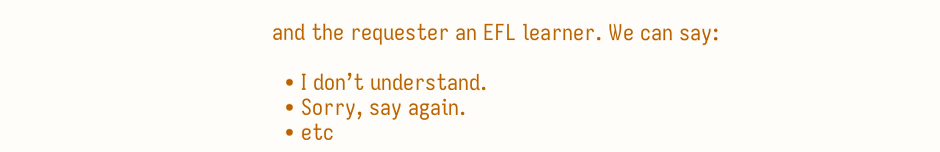and the requester an EFL learner. We can say:

  • I don’t understand.
  • Sorry, say again.
  • etc